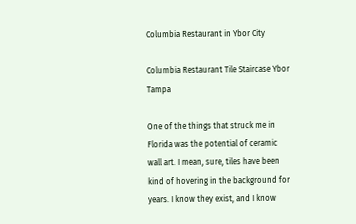Columbia Restaurant in Ybor City

Columbia Restaurant Tile Staircase Ybor Tampa

One of the things that struck me in Florida was the potential of ceramic wall art. I mean, sure, tiles have been kind of hovering in the background for years. I know they exist, and I know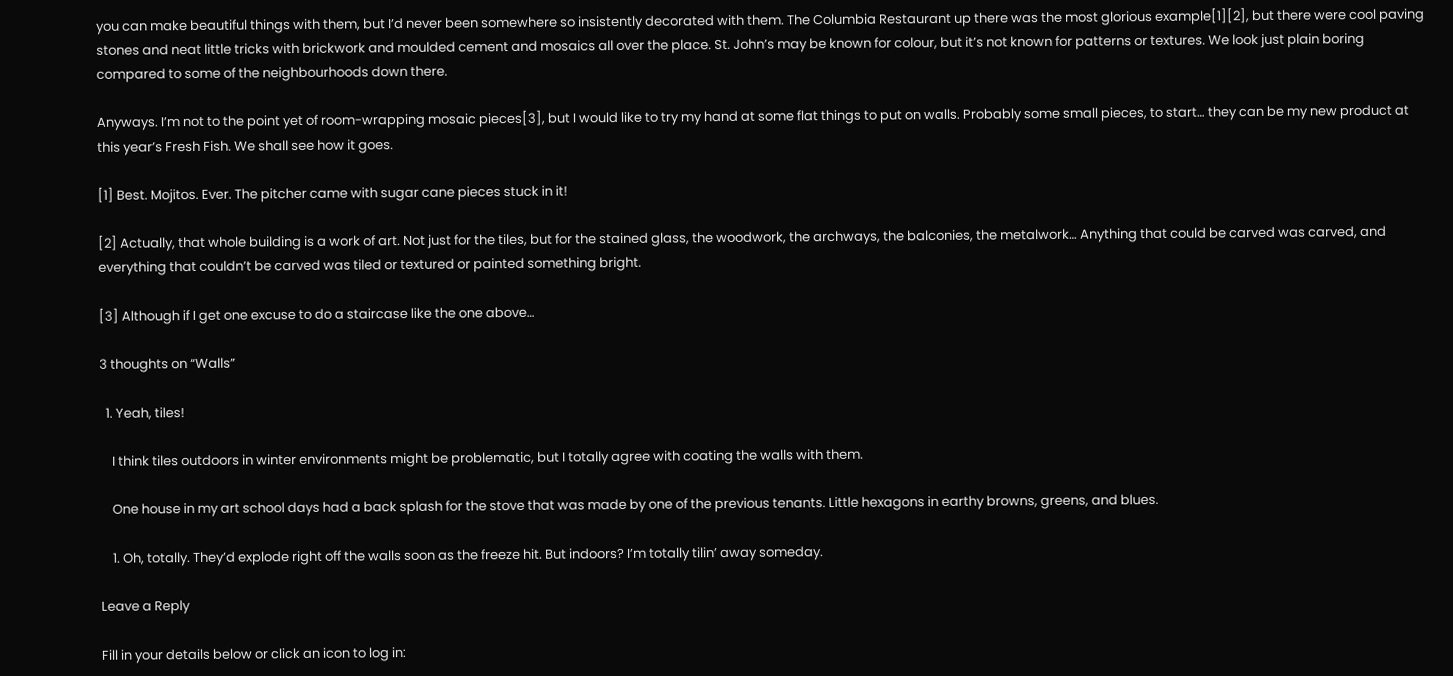you can make beautiful things with them, but I’d never been somewhere so insistently decorated with them. The Columbia Restaurant up there was the most glorious example[1][2], but there were cool paving stones and neat little tricks with brickwork and moulded cement and mosaics all over the place. St. John’s may be known for colour, but it’s not known for patterns or textures. We look just plain boring compared to some of the neighbourhoods down there.

Anyways. I’m not to the point yet of room-wrapping mosaic pieces[3], but I would like to try my hand at some flat things to put on walls. Probably some small pieces, to start… they can be my new product at this year’s Fresh Fish. We shall see how it goes.

[1] Best. Mojitos. Ever. The pitcher came with sugar cane pieces stuck in it!

[2] Actually, that whole building is a work of art. Not just for the tiles, but for the stained glass, the woodwork, the archways, the balconies, the metalwork… Anything that could be carved was carved, and everything that couldn’t be carved was tiled or textured or painted something bright.

[3] Although if I get one excuse to do a staircase like the one above…

3 thoughts on “Walls”

  1. Yeah, tiles!

    I think tiles outdoors in winter environments might be problematic, but I totally agree with coating the walls with them.

    One house in my art school days had a back splash for the stove that was made by one of the previous tenants. Little hexagons in earthy browns, greens, and blues.

    1. Oh, totally. They’d explode right off the walls soon as the freeze hit. But indoors? I’m totally tilin’ away someday.

Leave a Reply

Fill in your details below or click an icon to log in: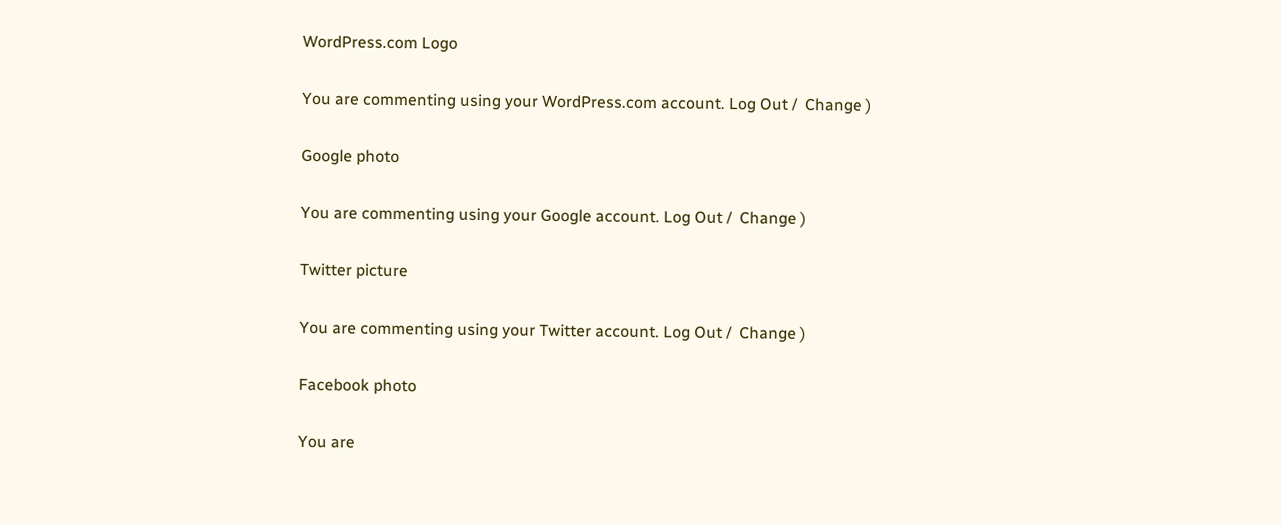WordPress.com Logo

You are commenting using your WordPress.com account. Log Out /  Change )

Google photo

You are commenting using your Google account. Log Out /  Change )

Twitter picture

You are commenting using your Twitter account. Log Out /  Change )

Facebook photo

You are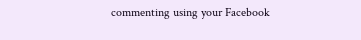commenting using your Facebook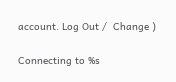account. Log Out /  Change )

Connecting to %s